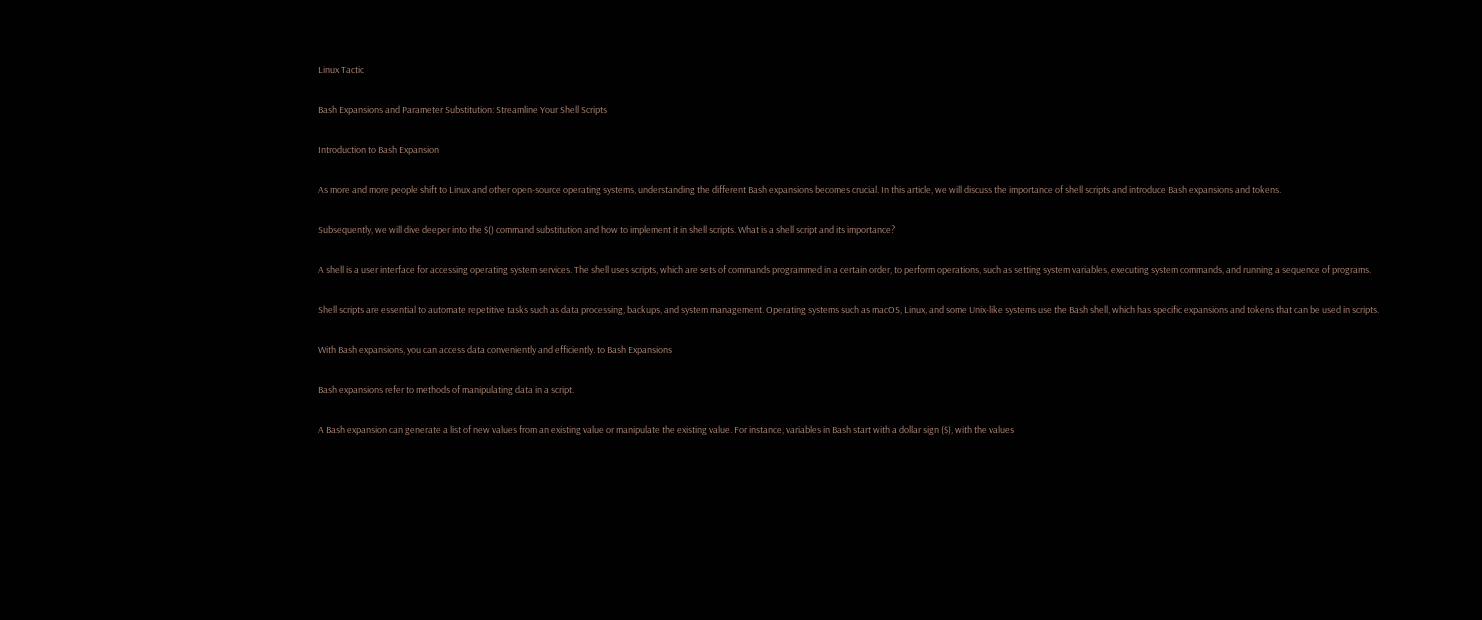Linux Tactic

Bash Expansions and Parameter Substitution: Streamline Your Shell Scripts

Introduction to Bash Expansion

As more and more people shift to Linux and other open-source operating systems, understanding the different Bash expansions becomes crucial. In this article, we will discuss the importance of shell scripts and introduce Bash expansions and tokens.

Subsequently, we will dive deeper into the $() command substitution and how to implement it in shell scripts. What is a shell script and its importance?

A shell is a user interface for accessing operating system services. The shell uses scripts, which are sets of commands programmed in a certain order, to perform operations, such as setting system variables, executing system commands, and running a sequence of programs.

Shell scripts are essential to automate repetitive tasks such as data processing, backups, and system management. Operating systems such as macOS, Linux, and some Unix-like systems use the Bash shell, which has specific expansions and tokens that can be used in scripts.

With Bash expansions, you can access data conveniently and efficiently. to Bash Expansions

Bash expansions refer to methods of manipulating data in a script.

A Bash expansion can generate a list of new values from an existing value or manipulate the existing value. For instance, variables in Bash start with a dollar sign ($), with the values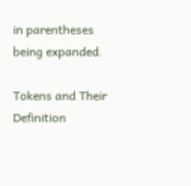in parentheses being expanded.

Tokens and Their Definition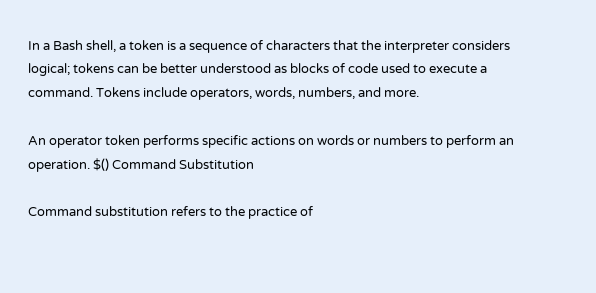In a Bash shell, a token is a sequence of characters that the interpreter considers logical; tokens can be better understood as blocks of code used to execute a command. Tokens include operators, words, numbers, and more.

An operator token performs specific actions on words or numbers to perform an operation. $() Command Substitution

Command substitution refers to the practice of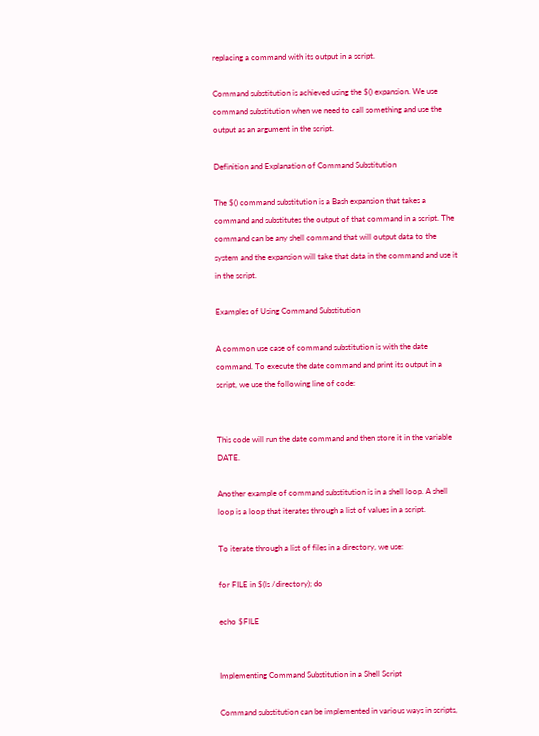replacing a command with its output in a script.

Command substitution is achieved using the $() expansion. We use command substitution when we need to call something and use the output as an argument in the script.

Definition and Explanation of Command Substitution

The $() command substitution is a Bash expansion that takes a command and substitutes the output of that command in a script. The command can be any shell command that will output data to the system and the expansion will take that data in the command and use it in the script.

Examples of Using Command Substitution

A common use case of command substitution is with the date command. To execute the date command and print its output in a script, we use the following line of code:


This code will run the date command and then store it in the variable DATE.

Another example of command substitution is in a shell loop. A shell loop is a loop that iterates through a list of values in a script.

To iterate through a list of files in a directory, we use:

for FILE in $(ls /directory); do

echo $FILE


Implementing Command Substitution in a Shell Script

Command substitution can be implemented in various ways in scripts,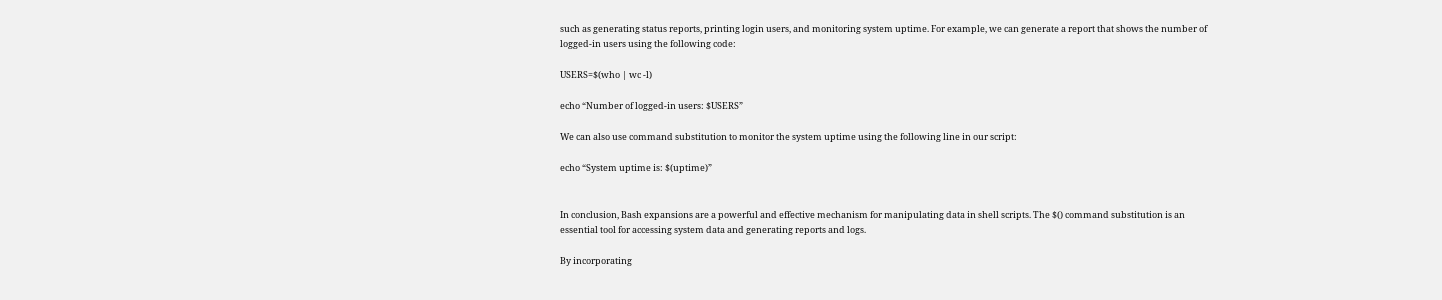such as generating status reports, printing login users, and monitoring system uptime. For example, we can generate a report that shows the number of logged-in users using the following code:

USERS=$(who | wc -l)

echo “Number of logged-in users: $USERS”

We can also use command substitution to monitor the system uptime using the following line in our script:

echo “System uptime is: $(uptime)”


In conclusion, Bash expansions are a powerful and effective mechanism for manipulating data in shell scripts. The $() command substitution is an essential tool for accessing system data and generating reports and logs.

By incorporating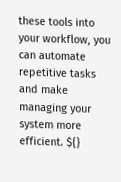these tools into your workflow, you can automate repetitive tasks and make managing your system more efficient. ${}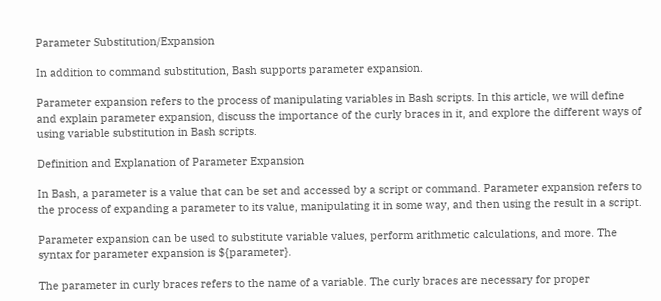Parameter Substitution/Expansion

In addition to command substitution, Bash supports parameter expansion.

Parameter expansion refers to the process of manipulating variables in Bash scripts. In this article, we will define and explain parameter expansion, discuss the importance of the curly braces in it, and explore the different ways of using variable substitution in Bash scripts.

Definition and Explanation of Parameter Expansion

In Bash, a parameter is a value that can be set and accessed by a script or command. Parameter expansion refers to the process of expanding a parameter to its value, manipulating it in some way, and then using the result in a script.

Parameter expansion can be used to substitute variable values, perform arithmetic calculations, and more. The syntax for parameter expansion is ${parameter}.

The parameter in curly braces refers to the name of a variable. The curly braces are necessary for proper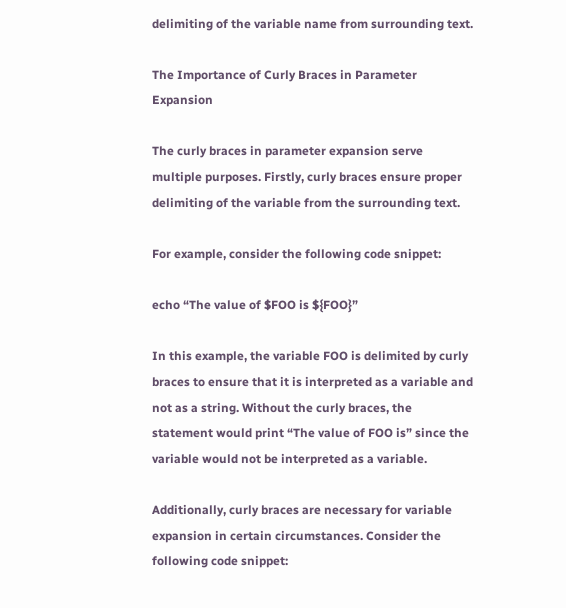delimiting of the variable name from surrounding text.

The Importance of Curly Braces in Parameter Expansion

The curly braces in parameter expansion serve multiple purposes. Firstly, curly braces ensure proper delimiting of the variable from the surrounding text.

For example, consider the following code snippet:

echo “The value of $FOO is ${FOO}”

In this example, the variable FOO is delimited by curly braces to ensure that it is interpreted as a variable and not as a string. Without the curly braces, the statement would print “The value of FOO is” since the variable would not be interpreted as a variable.

Additionally, curly braces are necessary for variable expansion in certain circumstances. Consider the following code snippet: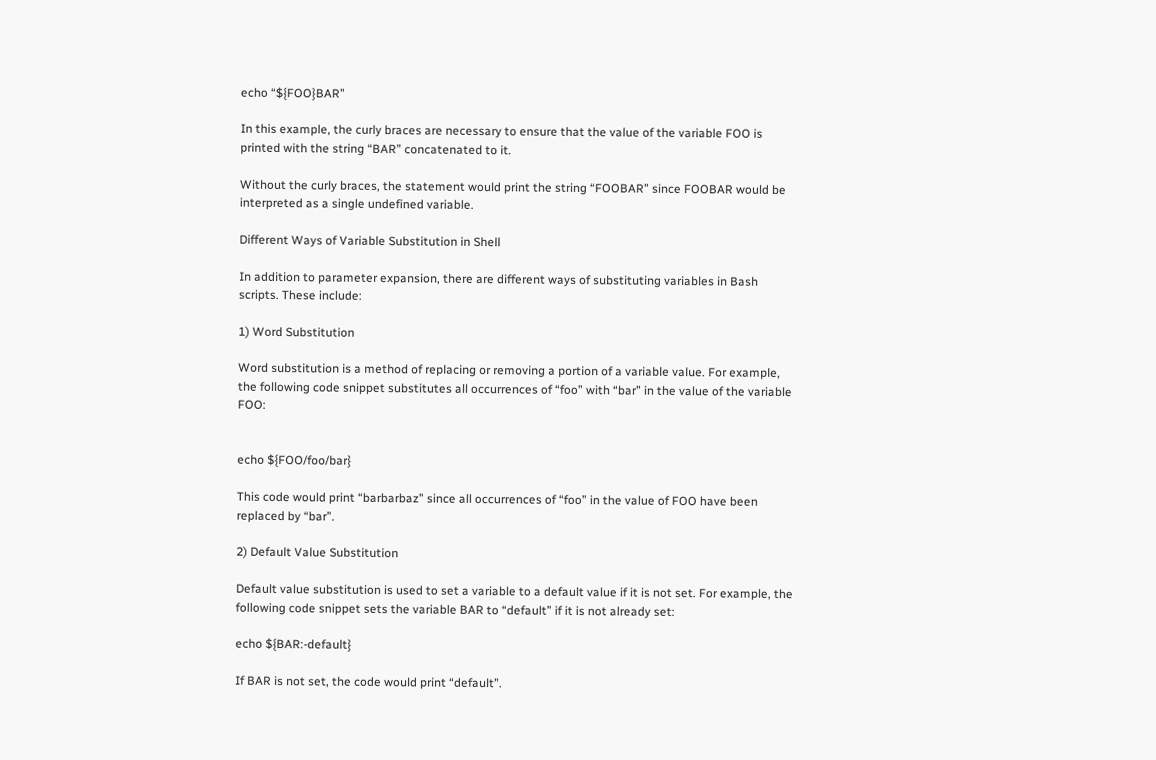echo “${FOO}BAR”

In this example, the curly braces are necessary to ensure that the value of the variable FOO is printed with the string “BAR” concatenated to it.

Without the curly braces, the statement would print the string “FOOBAR” since FOOBAR would be interpreted as a single undefined variable.

Different Ways of Variable Substitution in Shell

In addition to parameter expansion, there are different ways of substituting variables in Bash scripts. These include:

1) Word Substitution

Word substitution is a method of replacing or removing a portion of a variable value. For example, the following code snippet substitutes all occurrences of “foo” with “bar” in the value of the variable FOO:


echo ${FOO/foo/bar}

This code would print “barbarbaz” since all occurrences of “foo” in the value of FOO have been replaced by “bar”.

2) Default Value Substitution

Default value substitution is used to set a variable to a default value if it is not set. For example, the following code snippet sets the variable BAR to “default” if it is not already set:

echo ${BAR:-default}

If BAR is not set, the code would print “default”.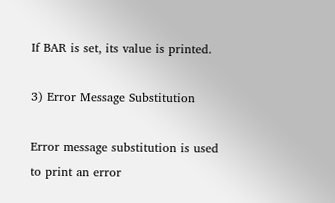If BAR is set, its value is printed.

3) Error Message Substitution

Error message substitution is used to print an error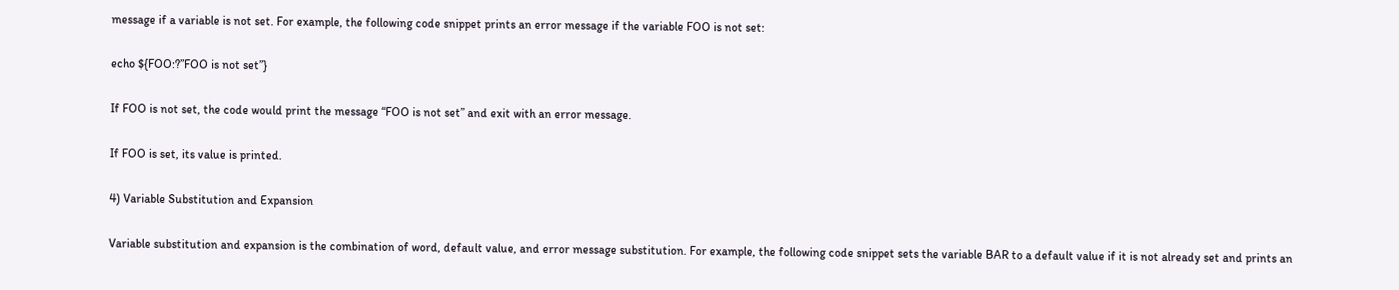message if a variable is not set. For example, the following code snippet prints an error message if the variable FOO is not set:

echo ${FOO:?”FOO is not set”}

If FOO is not set, the code would print the message “FOO is not set” and exit with an error message.

If FOO is set, its value is printed.

4) Variable Substitution and Expansion

Variable substitution and expansion is the combination of word, default value, and error message substitution. For example, the following code snippet sets the variable BAR to a default value if it is not already set and prints an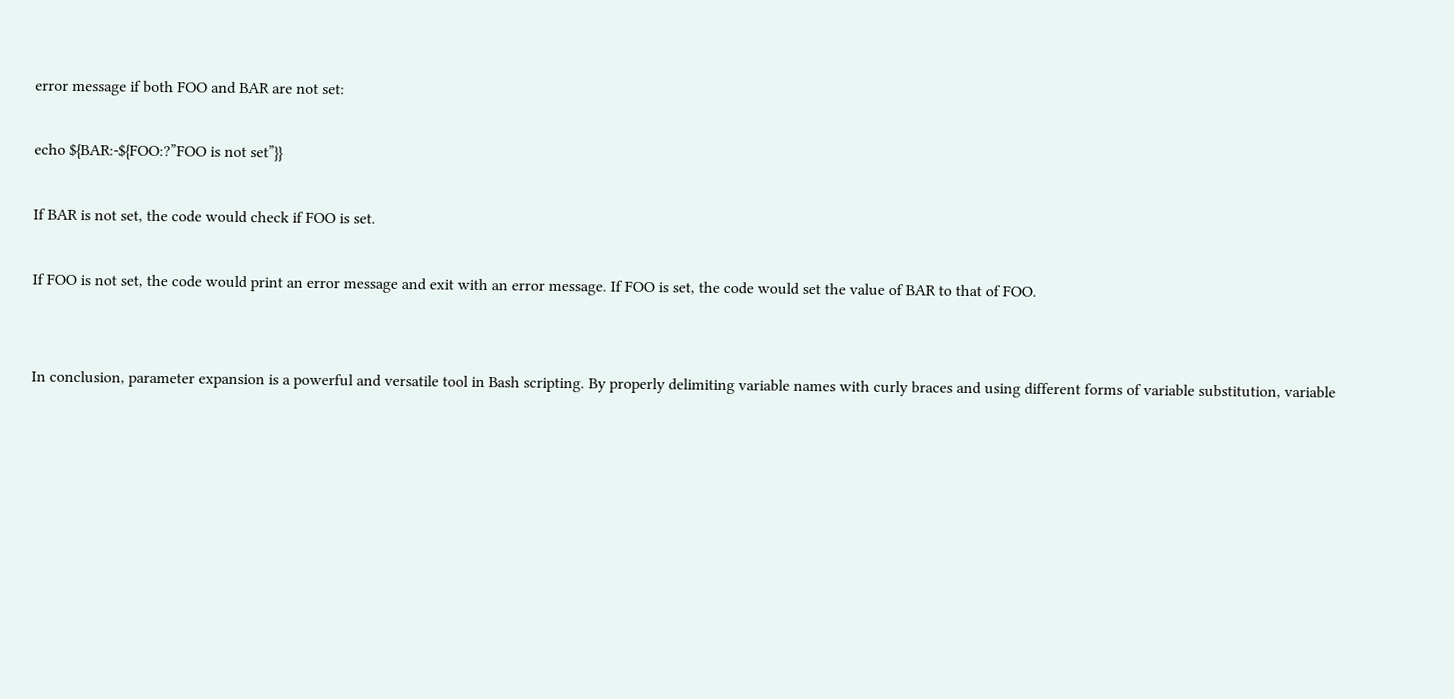error message if both FOO and BAR are not set:

echo ${BAR:-${FOO:?”FOO is not set”}}

If BAR is not set, the code would check if FOO is set.

If FOO is not set, the code would print an error message and exit with an error message. If FOO is set, the code would set the value of BAR to that of FOO.


In conclusion, parameter expansion is a powerful and versatile tool in Bash scripting. By properly delimiting variable names with curly braces and using different forms of variable substitution, variable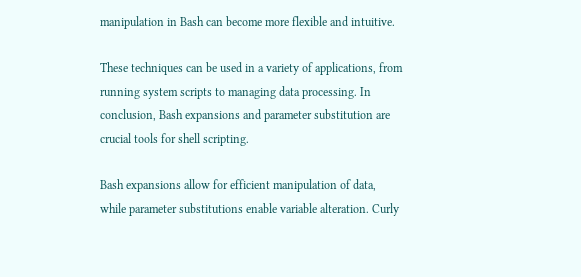manipulation in Bash can become more flexible and intuitive.

These techniques can be used in a variety of applications, from running system scripts to managing data processing. In conclusion, Bash expansions and parameter substitution are crucial tools for shell scripting.

Bash expansions allow for efficient manipulation of data, while parameter substitutions enable variable alteration. Curly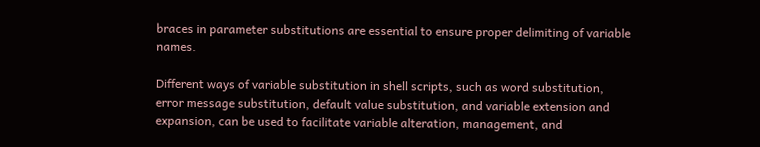braces in parameter substitutions are essential to ensure proper delimiting of variable names.

Different ways of variable substitution in shell scripts, such as word substitution, error message substitution, default value substitution, and variable extension and expansion, can be used to facilitate variable alteration, management, and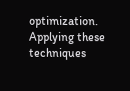optimization. Applying these techniques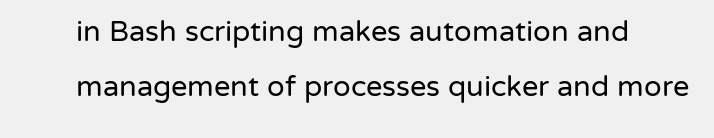in Bash scripting makes automation and management of processes quicker and more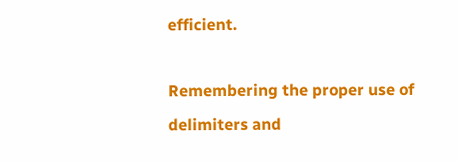efficient.

Remembering the proper use of delimiters and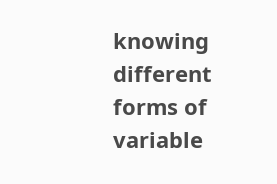knowing different forms of variable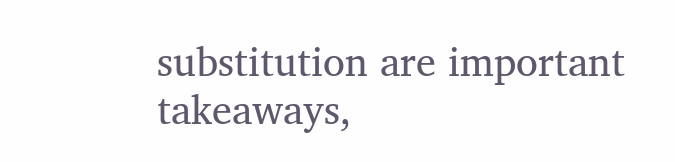substitution are important takeaways,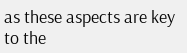as these aspects are key to the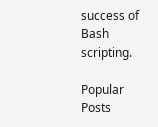success of Bash scripting.

Popular Posts